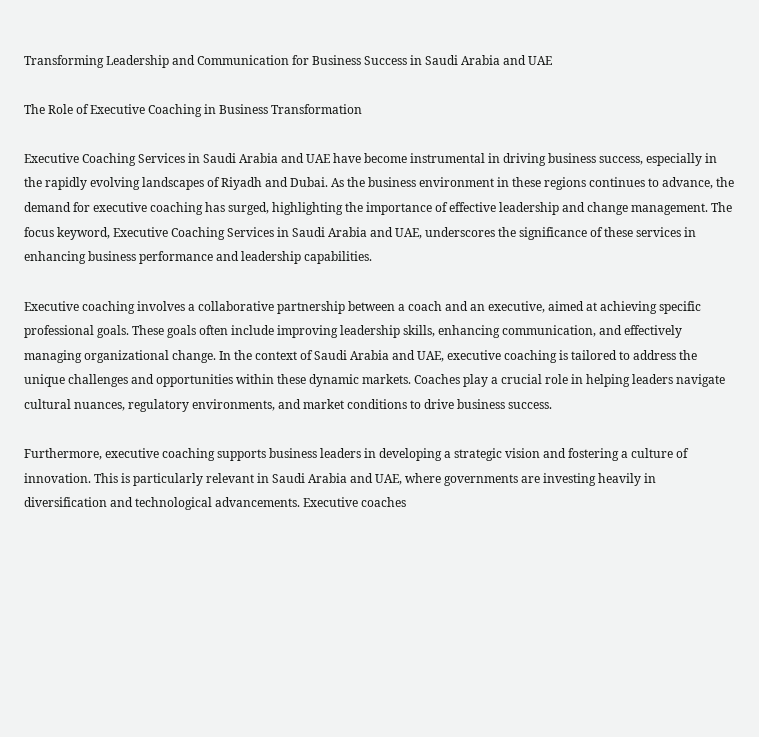Transforming Leadership and Communication for Business Success in Saudi Arabia and UAE

The Role of Executive Coaching in Business Transformation

Executive Coaching Services in Saudi Arabia and UAE have become instrumental in driving business success, especially in the rapidly evolving landscapes of Riyadh and Dubai. As the business environment in these regions continues to advance, the demand for executive coaching has surged, highlighting the importance of effective leadership and change management. The focus keyword, Executive Coaching Services in Saudi Arabia and UAE, underscores the significance of these services in enhancing business performance and leadership capabilities.

Executive coaching involves a collaborative partnership between a coach and an executive, aimed at achieving specific professional goals. These goals often include improving leadership skills, enhancing communication, and effectively managing organizational change. In the context of Saudi Arabia and UAE, executive coaching is tailored to address the unique challenges and opportunities within these dynamic markets. Coaches play a crucial role in helping leaders navigate cultural nuances, regulatory environments, and market conditions to drive business success.

Furthermore, executive coaching supports business leaders in developing a strategic vision and fostering a culture of innovation. This is particularly relevant in Saudi Arabia and UAE, where governments are investing heavily in diversification and technological advancements. Executive coaches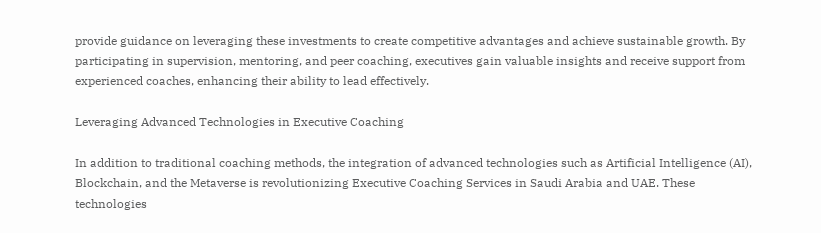provide guidance on leveraging these investments to create competitive advantages and achieve sustainable growth. By participating in supervision, mentoring, and peer coaching, executives gain valuable insights and receive support from experienced coaches, enhancing their ability to lead effectively.

Leveraging Advanced Technologies in Executive Coaching

In addition to traditional coaching methods, the integration of advanced technologies such as Artificial Intelligence (AI), Blockchain, and the Metaverse is revolutionizing Executive Coaching Services in Saudi Arabia and UAE. These technologies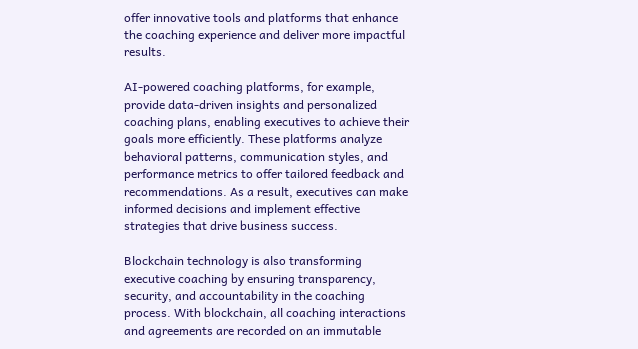offer innovative tools and platforms that enhance the coaching experience and deliver more impactful results.

AI-powered coaching platforms, for example, provide data-driven insights and personalized coaching plans, enabling executives to achieve their goals more efficiently. These platforms analyze behavioral patterns, communication styles, and performance metrics to offer tailored feedback and recommendations. As a result, executives can make informed decisions and implement effective strategies that drive business success.

Blockchain technology is also transforming executive coaching by ensuring transparency, security, and accountability in the coaching process. With blockchain, all coaching interactions and agreements are recorded on an immutable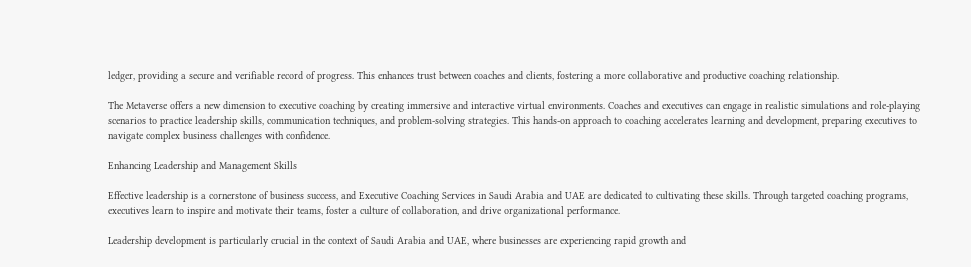ledger, providing a secure and verifiable record of progress. This enhances trust between coaches and clients, fostering a more collaborative and productive coaching relationship.

The Metaverse offers a new dimension to executive coaching by creating immersive and interactive virtual environments. Coaches and executives can engage in realistic simulations and role-playing scenarios to practice leadership skills, communication techniques, and problem-solving strategies. This hands-on approach to coaching accelerates learning and development, preparing executives to navigate complex business challenges with confidence.

Enhancing Leadership and Management Skills

Effective leadership is a cornerstone of business success, and Executive Coaching Services in Saudi Arabia and UAE are dedicated to cultivating these skills. Through targeted coaching programs, executives learn to inspire and motivate their teams, foster a culture of collaboration, and drive organizational performance.

Leadership development is particularly crucial in the context of Saudi Arabia and UAE, where businesses are experiencing rapid growth and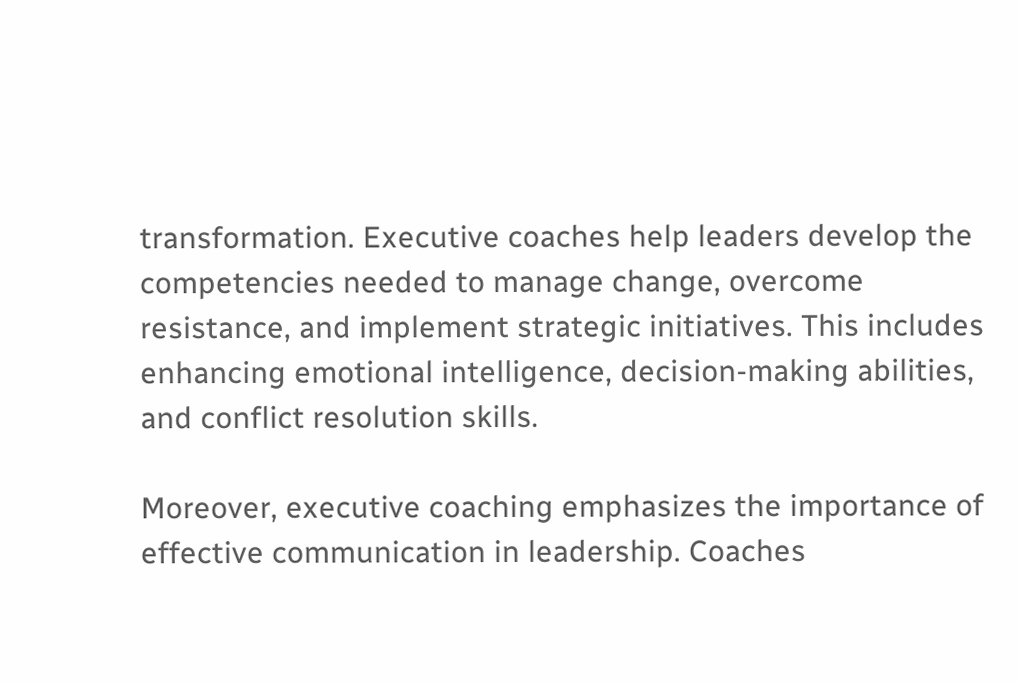transformation. Executive coaches help leaders develop the competencies needed to manage change, overcome resistance, and implement strategic initiatives. This includes enhancing emotional intelligence, decision-making abilities, and conflict resolution skills.

Moreover, executive coaching emphasizes the importance of effective communication in leadership. Coaches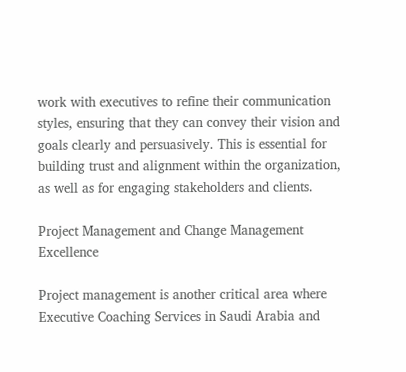work with executives to refine their communication styles, ensuring that they can convey their vision and goals clearly and persuasively. This is essential for building trust and alignment within the organization, as well as for engaging stakeholders and clients.

Project Management and Change Management Excellence

Project management is another critical area where Executive Coaching Services in Saudi Arabia and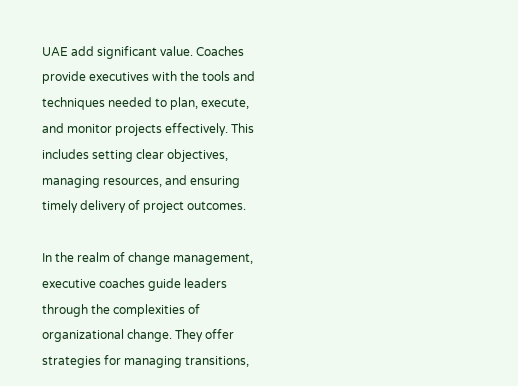UAE add significant value. Coaches provide executives with the tools and techniques needed to plan, execute, and monitor projects effectively. This includes setting clear objectives, managing resources, and ensuring timely delivery of project outcomes.

In the realm of change management, executive coaches guide leaders through the complexities of organizational change. They offer strategies for managing transitions,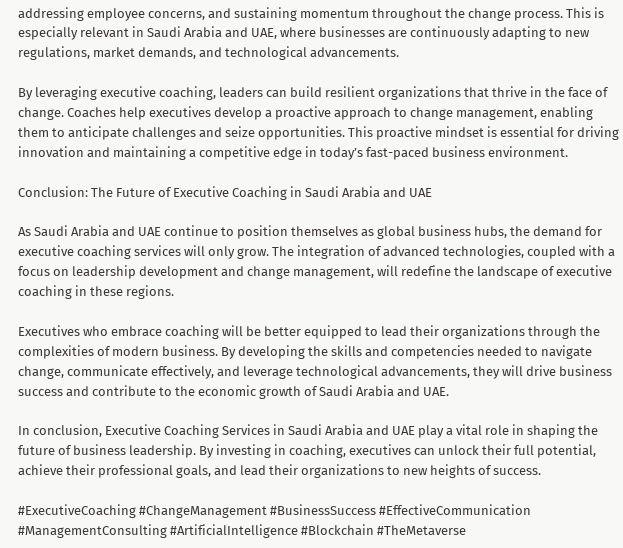addressing employee concerns, and sustaining momentum throughout the change process. This is especially relevant in Saudi Arabia and UAE, where businesses are continuously adapting to new regulations, market demands, and technological advancements.

By leveraging executive coaching, leaders can build resilient organizations that thrive in the face of change. Coaches help executives develop a proactive approach to change management, enabling them to anticipate challenges and seize opportunities. This proactive mindset is essential for driving innovation and maintaining a competitive edge in today’s fast-paced business environment.

Conclusion: The Future of Executive Coaching in Saudi Arabia and UAE

As Saudi Arabia and UAE continue to position themselves as global business hubs, the demand for executive coaching services will only grow. The integration of advanced technologies, coupled with a focus on leadership development and change management, will redefine the landscape of executive coaching in these regions.

Executives who embrace coaching will be better equipped to lead their organizations through the complexities of modern business. By developing the skills and competencies needed to navigate change, communicate effectively, and leverage technological advancements, they will drive business success and contribute to the economic growth of Saudi Arabia and UAE.

In conclusion, Executive Coaching Services in Saudi Arabia and UAE play a vital role in shaping the future of business leadership. By investing in coaching, executives can unlock their full potential, achieve their professional goals, and lead their organizations to new heights of success.

#ExecutiveCoaching #ChangeManagement #BusinessSuccess #EffectiveCommunication #ManagementConsulting #ArtificialIntelligence #Blockchain #TheMetaverse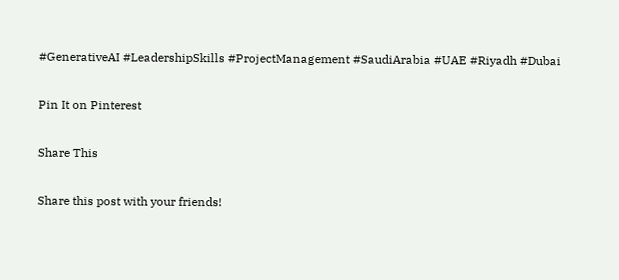#GenerativeAI #LeadershipSkills #ProjectManagement #SaudiArabia #UAE #Riyadh #Dubai

Pin It on Pinterest

Share This

Share this post with your friends!